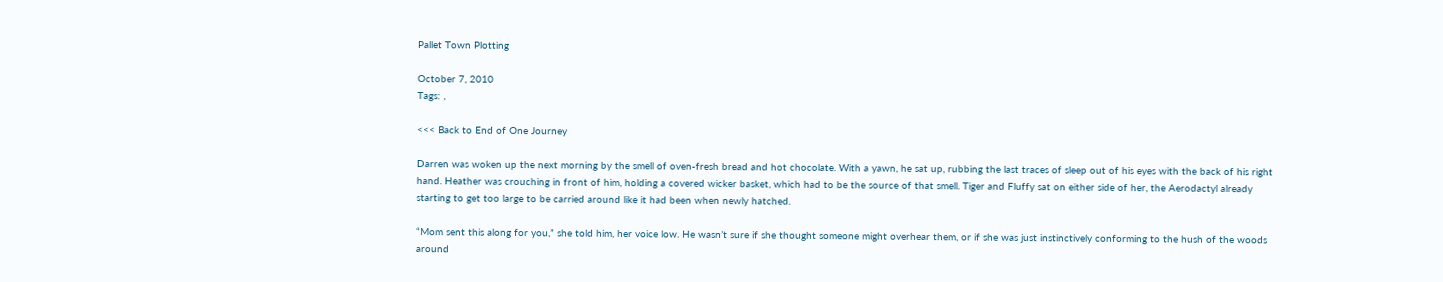Pallet Town Plotting

October 7, 2010
Tags: ,

<<< Back to End of One Journey

Darren was woken up the next morning by the smell of oven-fresh bread and hot chocolate. With a yawn, he sat up, rubbing the last traces of sleep out of his eyes with the back of his right hand. Heather was crouching in front of him, holding a covered wicker basket, which had to be the source of that smell. Tiger and Fluffy sat on either side of her, the Aerodactyl already starting to get too large to be carried around like it had been when newly hatched.

“Mom sent this along for you,” she told him, her voice low. He wasn’t sure if she thought someone might overhear them, or if she was just instinctively conforming to the hush of the woods around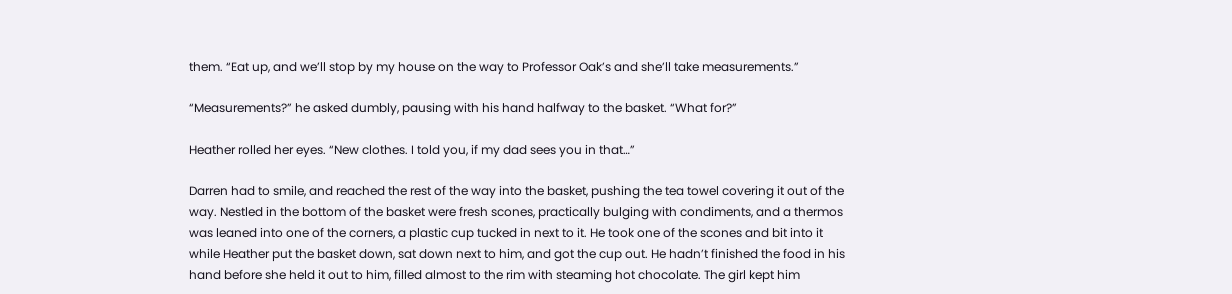them. “Eat up, and we’ll stop by my house on the way to Professor Oak’s and she’ll take measurements.”

“Measurements?” he asked dumbly, pausing with his hand halfway to the basket. “What for?”

Heather rolled her eyes. “New clothes. I told you, if my dad sees you in that…”

Darren had to smile, and reached the rest of the way into the basket, pushing the tea towel covering it out of the way. Nestled in the bottom of the basket were fresh scones, practically bulging with condiments, and a thermos was leaned into one of the corners, a plastic cup tucked in next to it. He took one of the scones and bit into it while Heather put the basket down, sat down next to him, and got the cup out. He hadn’t finished the food in his hand before she held it out to him, filled almost to the rim with steaming hot chocolate. The girl kept him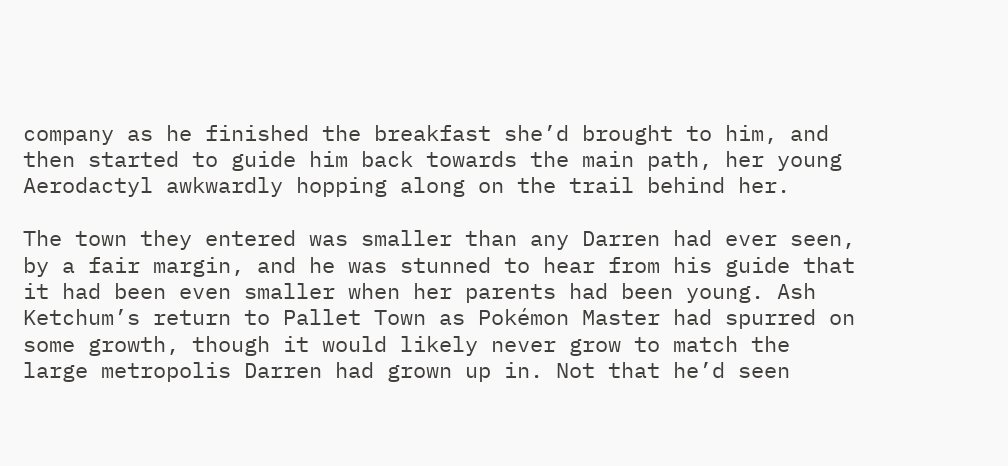company as he finished the breakfast she’d brought to him, and then started to guide him back towards the main path, her young Aerodactyl awkwardly hopping along on the trail behind her.

The town they entered was smaller than any Darren had ever seen, by a fair margin, and he was stunned to hear from his guide that it had been even smaller when her parents had been young. Ash Ketchum’s return to Pallet Town as Pokémon Master had spurred on some growth, though it would likely never grow to match the large metropolis Darren had grown up in. Not that he’d seen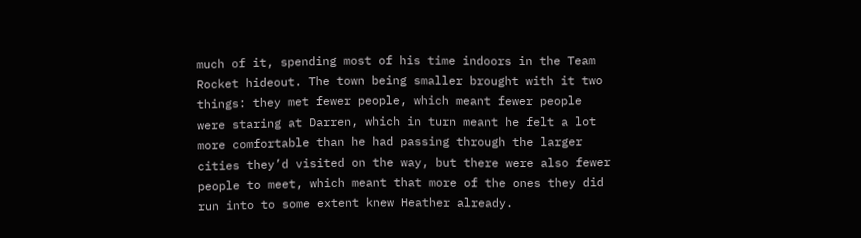much of it, spending most of his time indoors in the Team Rocket hideout. The town being smaller brought with it two things: they met fewer people, which meant fewer people were staring at Darren, which in turn meant he felt a lot more comfortable than he had passing through the larger cities they’d visited on the way, but there were also fewer people to meet, which meant that more of the ones they did run into to some extent knew Heather already.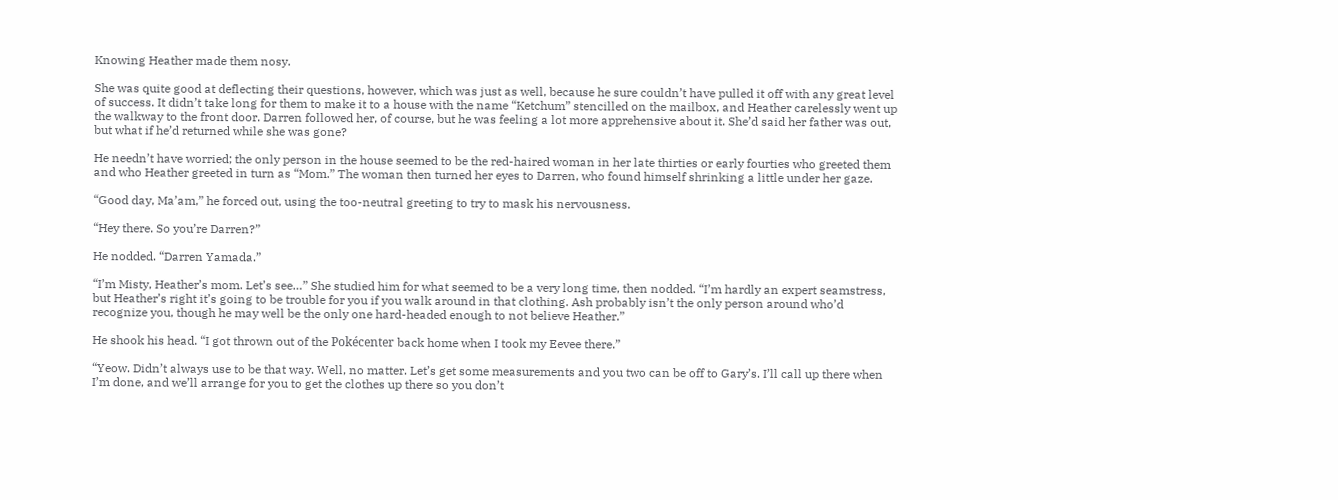Knowing Heather made them nosy.

She was quite good at deflecting their questions, however, which was just as well, because he sure couldn’t have pulled it off with any great level of success. It didn’t take long for them to make it to a house with the name “Ketchum” stencilled on the mailbox, and Heather carelessly went up the walkway to the front door. Darren followed her, of course, but he was feeling a lot more apprehensive about it. She’d said her father was out, but what if he’d returned while she was gone?

He needn’t have worried; the only person in the house seemed to be the red-haired woman in her late thirties or early fourties who greeted them and who Heather greeted in turn as “Mom.” The woman then turned her eyes to Darren, who found himself shrinking a little under her gaze.

“Good day, Ma’am,” he forced out, using the too-neutral greeting to try to mask his nervousness.

“Hey there. So you’re Darren?”

He nodded. “Darren Yamada.”

“I’m Misty, Heather’s mom. Let’s see…” She studied him for what seemed to be a very long time, then nodded. “I’m hardly an expert seamstress, but Heather’s right it’s going to be trouble for you if you walk around in that clothing. Ash probably isn’t the only person around who’d recognize you, though he may well be the only one hard-headed enough to not believe Heather.”

He shook his head. “I got thrown out of the Pokécenter back home when I took my Eevee there.”

“Yeow. Didn’t always use to be that way. Well, no matter. Let’s get some measurements and you two can be off to Gary’s. I’ll call up there when I’m done, and we’ll arrange for you to get the clothes up there so you don’t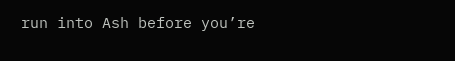run into Ash before you’re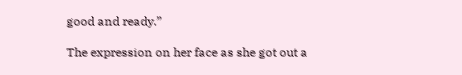good and ready.”

The expression on her face as she got out a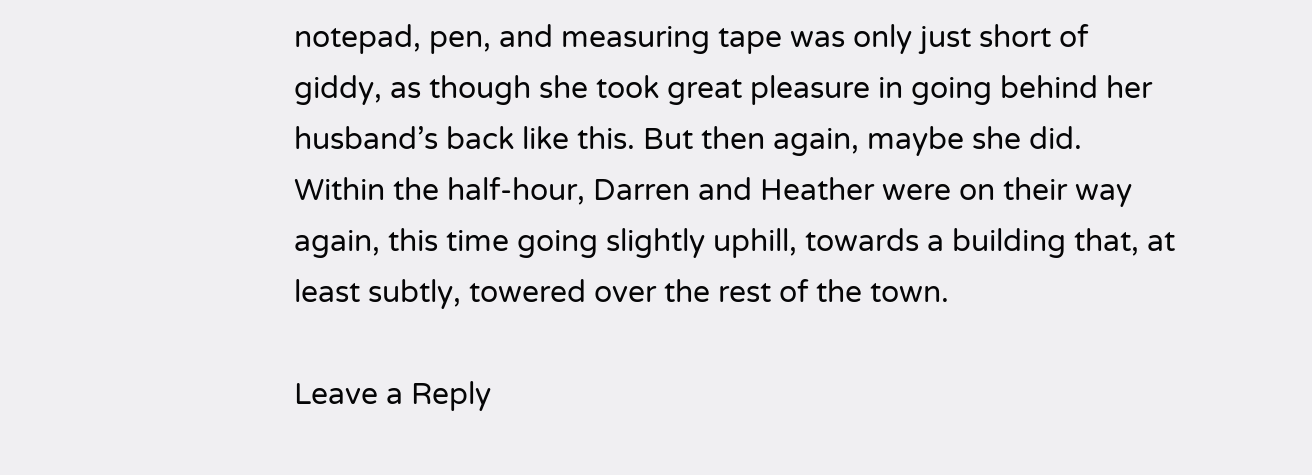notepad, pen, and measuring tape was only just short of giddy, as though she took great pleasure in going behind her husband’s back like this. But then again, maybe she did. Within the half-hour, Darren and Heather were on their way again, this time going slightly uphill, towards a building that, at least subtly, towered over the rest of the town.

Leave a Reply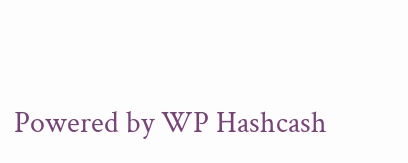Powered by WP Hashcash